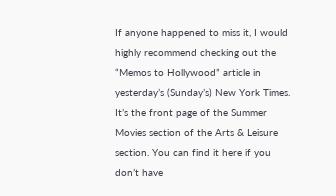If anyone happened to miss it, I would highly recommend checking out the “Memos to Hollywood” article in yesterday’s (Sunday’s) New York Times.  It’s the front page of the Summer Movies section of the Arts & Leisure section. You can find it here if you don’t have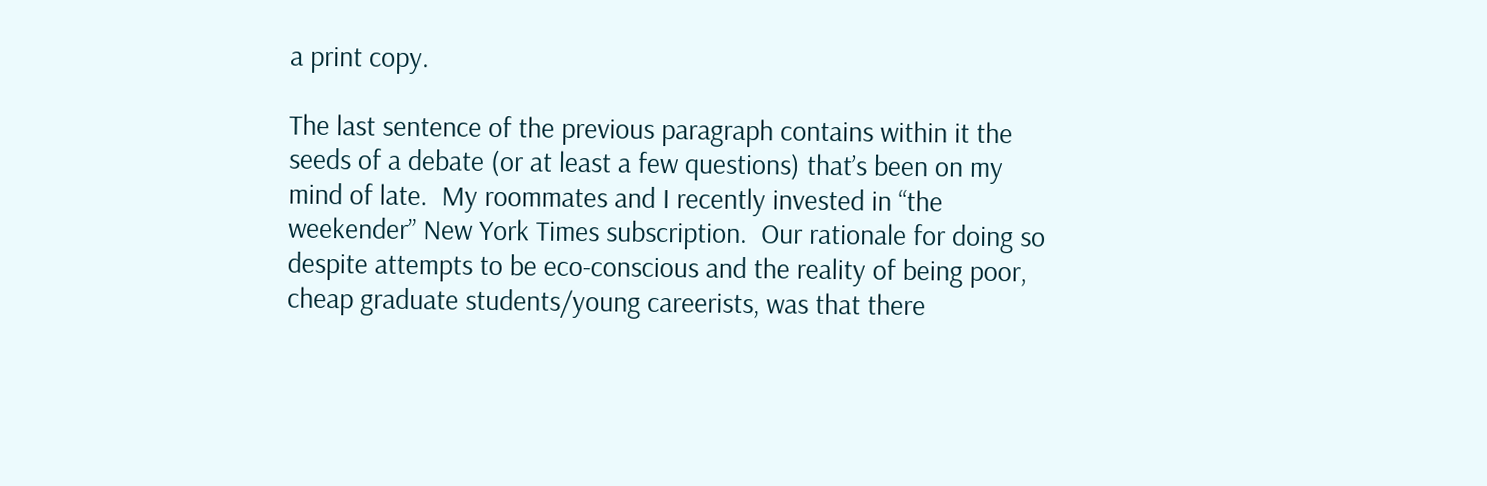a print copy.

The last sentence of the previous paragraph contains within it the seeds of a debate (or at least a few questions) that’s been on my mind of late.  My roommates and I recently invested in “the weekender” New York Times subscription.  Our rationale for doing so despite attempts to be eco-conscious and the reality of being poor, cheap graduate students/young careerists, was that there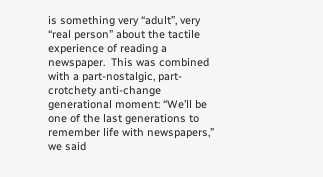is something very “adult”, very “real person” about the tactile experience of reading a newspaper.  This was combined with a part-nostalgic, part-crotchety anti-change generational moment: “We’ll be one of the last generations to remember life with newspapers,” we said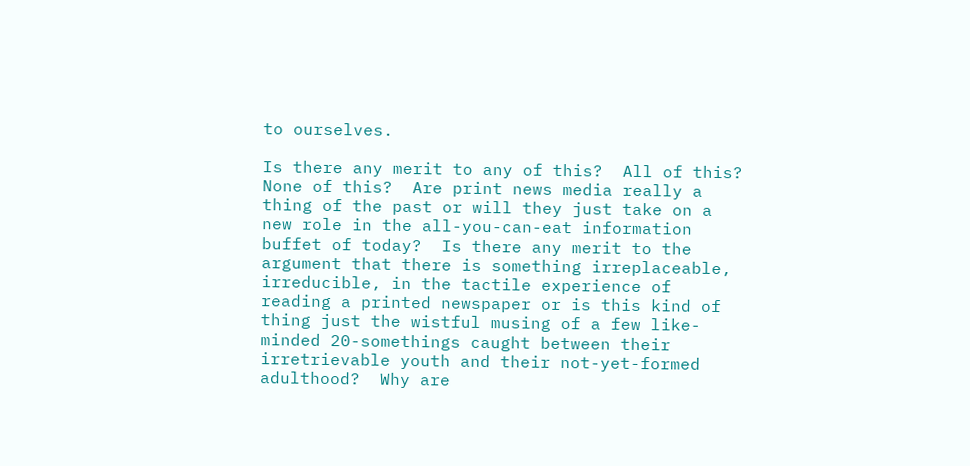to ourselves.

Is there any merit to any of this?  All of this?  None of this?  Are print news media really a thing of the past or will they just take on a new role in the all-you-can-eat information buffet of today?  Is there any merit to the argument that there is something irreplaceable, irreducible, in the tactile experience of reading a printed newspaper or is this kind of thing just the wistful musing of a few like-minded 20-somethings caught between their irretrievable youth and their not-yet-formed adulthood?  Why are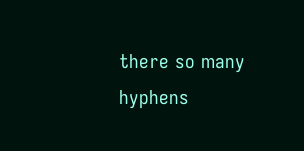there so many hyphens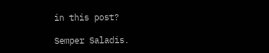in this post?

Semper Saladis.